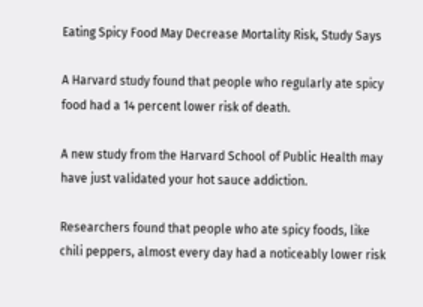Eating Spicy Food May Decrease Mortality Risk, Study Says

A Harvard study found that people who regularly ate spicy food had a 14 percent lower risk of death.

A new study from the Harvard School of Public Health may have just validated your hot sauce addiction.

Researchers found that people who ate spicy foods, like chili peppers, almost every day had a noticeably lower risk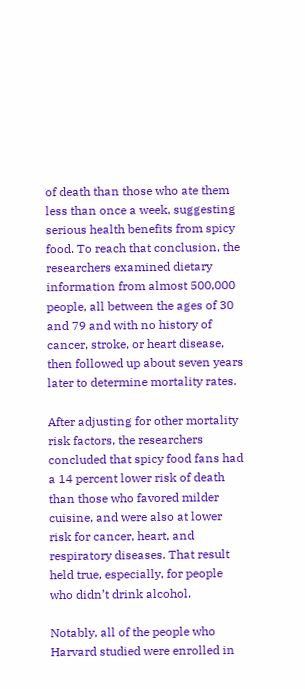of death than those who ate them less than once a week, suggesting serious health benefits from spicy food. To reach that conclusion, the researchers examined dietary information from almost 500,000 people, all between the ages of 30 and 79 and with no history of cancer, stroke, or heart disease, then followed up about seven years later to determine mortality rates.

After adjusting for other mortality risk factors, the researchers concluded that spicy food fans had a 14 percent lower risk of death than those who favored milder cuisine, and were also at lower risk for cancer, heart, and respiratory diseases. That result held true, especially, for people who didn’t drink alcohol.

Notably, all of the people who Harvard studied were enrolled in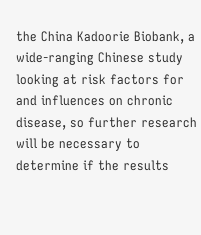the China Kadoorie Biobank, a wide-ranging Chinese study looking at risk factors for and influences on chronic disease, so further research will be necessary to determine if the results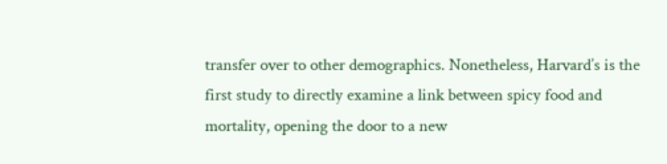transfer over to other demographics. Nonetheless, Harvard’s is the first study to directly examine a link between spicy food and mortality, opening the door to a new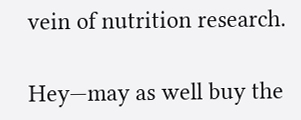vein of nutrition research.

Hey—may as well buy the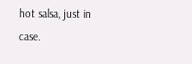hot salsa, just in case.